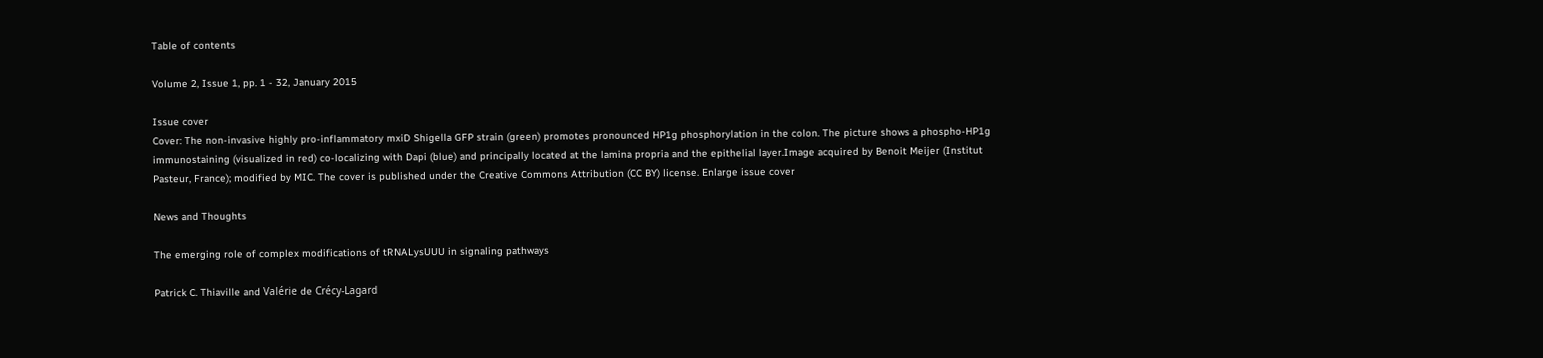Table of contents

Volume 2, Issue 1, pp. 1 - 32, January 2015

Issue cover
Cover: The non-invasive highly pro-inflammatory mxiD Shigella GFP strain (green) promotes pronounced HP1g phosphorylation in the colon. The picture shows a phospho-HP1g immunostaining (visualized in red) co-localizing with Dapi (blue) and principally located at the lamina propria and the epithelial layer.Image acquired by Benoit Meijer (Institut Pasteur, France); modified by MIC. The cover is published under the Creative Commons Attribution (CC BY) license. Enlarge issue cover

News and Thoughts

The emerging role of complex modifications of tRNALysUUU in signaling pathways

Patrick C. Thiaville and Valérie de Crécy-Lagard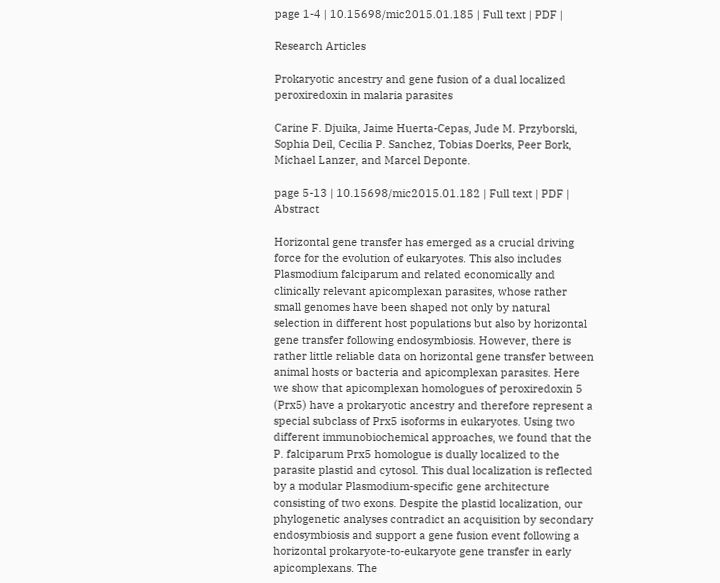page 1-4 | 10.15698/mic2015.01.185 | Full text | PDF |

Research Articles

Prokaryotic ancestry and gene fusion of a dual localized peroxiredoxin in malaria parasites

Carine F. Djuika, Jaime Huerta-Cepas, Jude M. Przyborski, Sophia Deil, Cecilia P. Sanchez, Tobias Doerks, Peer Bork, Michael Lanzer, and Marcel Deponte.

page 5-13 | 10.15698/mic2015.01.182 | Full text | PDF | Abstract

Horizontal gene transfer has emerged as a crucial driving force for the evolution of eukaryotes. This also includes Plasmodium falciparum and related economically and clinically relevant apicomplexan parasites, whose rather small genomes have been shaped not only by natural selection in different host populations but also by horizontal gene transfer following endosymbiosis. However, there is rather little reliable data on horizontal gene transfer between animal hosts or bacteria and apicomplexan parasites. Here we show that apicomplexan homologues of peroxiredoxin 5 (Prx5) have a prokaryotic ancestry and therefore represent a special subclass of Prx5 isoforms in eukaryotes. Using two different immunobiochemical approaches, we found that the P. falciparum Prx5 homologue is dually localized to the parasite plastid and cytosol. This dual localization is reflected by a modular Plasmodium-specific gene architecture consisting of two exons. Despite the plastid localization, our phylogenetic analyses contradict an acquisition by secondary endosymbiosis and support a gene fusion event following a horizontal prokaryote-to-eukaryote gene transfer in early apicomplexans. The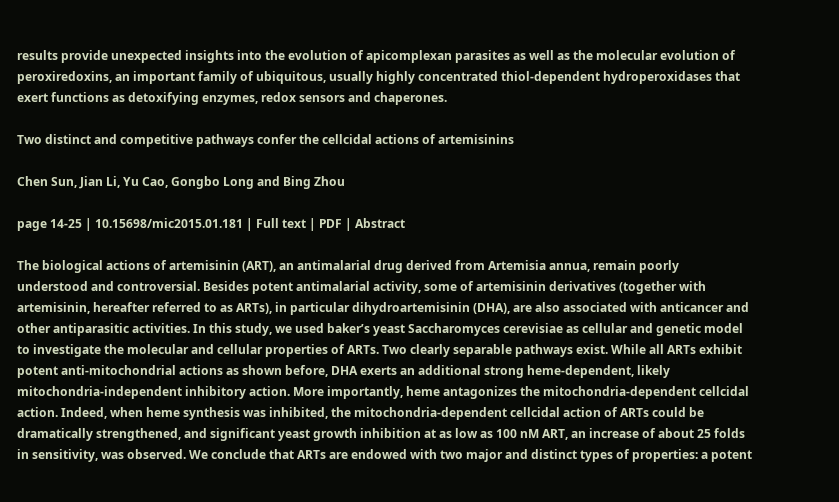results provide unexpected insights into the evolution of apicomplexan parasites as well as the molecular evolution of peroxiredoxins, an important family of ubiquitous, usually highly concentrated thiol-dependent hydroperoxidases that exert functions as detoxifying enzymes, redox sensors and chaperones.

Two distinct and competitive pathways confer the cellcidal actions of artemisinins

Chen Sun, Jian Li, Yu Cao, Gongbo Long and Bing Zhou

page 14-25 | 10.15698/mic2015.01.181 | Full text | PDF | Abstract

The biological actions of artemisinin (ART), an antimalarial drug derived from Artemisia annua, remain poorly understood and controversial. Besides potent antimalarial activity, some of artemisinin derivatives (together with artemisinin, hereafter referred to as ARTs), in particular dihydroartemisinin (DHA), are also associated with anticancer and other antiparasitic activities. In this study, we used baker’s yeast Saccharomyces cerevisiae as cellular and genetic model to investigate the molecular and cellular properties of ARTs. Two clearly separable pathways exist. While all ARTs exhibit potent anti-mitochondrial actions as shown before, DHA exerts an additional strong heme-dependent, likely mitochondria-independent inhibitory action. More importantly, heme antagonizes the mitochondria-dependent cellcidal action. Indeed, when heme synthesis was inhibited, the mitochondria-dependent cellcidal action of ARTs could be dramatically strengthened, and significant yeast growth inhibition at as low as 100 nM ART, an increase of about 25 folds in sensitivity, was observed. We conclude that ARTs are endowed with two major and distinct types of properties: a potent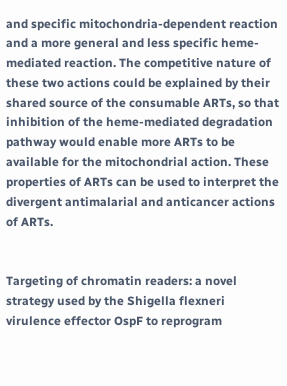and specific mitochondria-dependent reaction and a more general and less specific heme-mediated reaction. The competitive nature of these two actions could be explained by their shared source of the consumable ARTs, so that inhibition of the heme-mediated degradation pathway would enable more ARTs to be available for the mitochondrial action. These properties of ARTs can be used to interpret the divergent antimalarial and anticancer actions of ARTs.


Targeting of chromatin readers: a novel strategy used by the Shigella flexneri virulence effector OspF to reprogram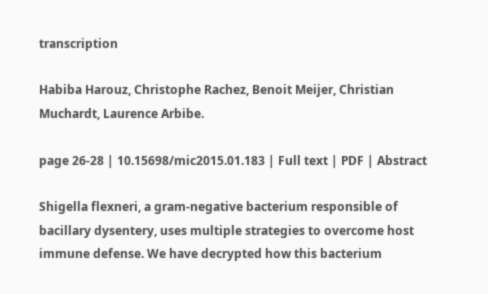transcription

Habiba Harouz, Christophe Rachez, Benoit Meijer, Christian Muchardt, Laurence Arbibe.

page 26-28 | 10.15698/mic2015.01.183 | Full text | PDF | Abstract

Shigella flexneri, a gram-negative bacterium responsible of bacillary dysentery, uses multiple strategies to overcome host immune defense. We have decrypted how this bacterium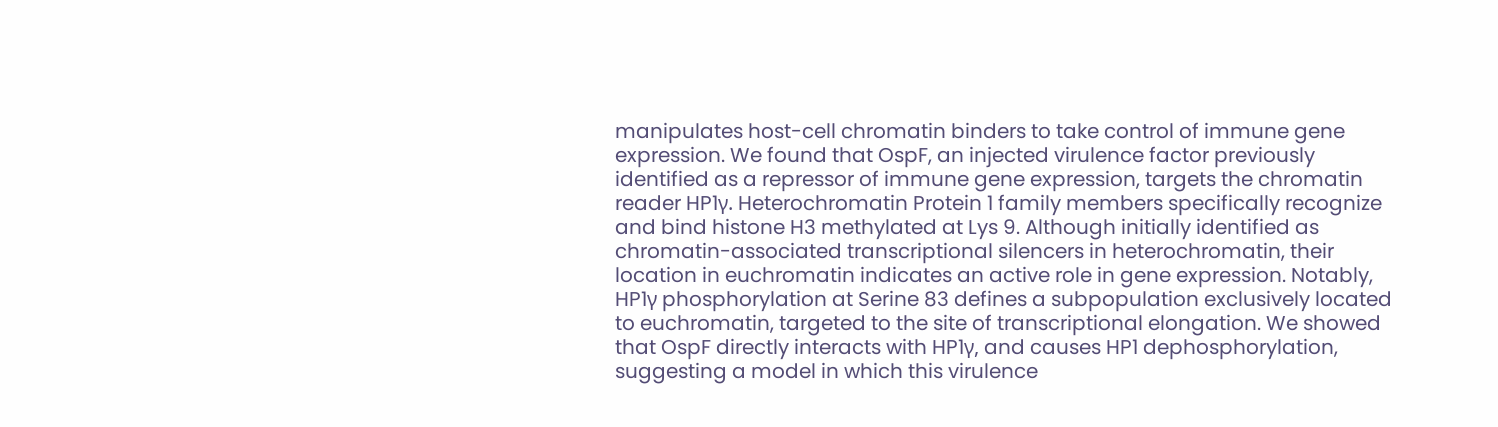manipulates host-cell chromatin binders to take control of immune gene expression. We found that OspF, an injected virulence factor previously identified as a repressor of immune gene expression, targets the chromatin reader HP1γ. Heterochromatin Protein 1 family members specifically recognize and bind histone H3 methylated at Lys 9. Although initially identified as chromatin-associated transcriptional silencers in heterochromatin, their location in euchromatin indicates an active role in gene expression. Notably, HP1γ phosphorylation at Serine 83 defines a subpopulation exclusively located to euchromatin, targeted to the site of transcriptional elongation. We showed that OspF directly interacts with HP1γ, and causes HP1 dephosphorylation, suggesting a model in which this virulence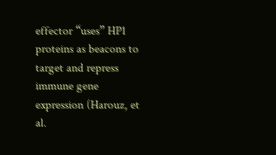effector “uses” HP1 proteins as beacons to target and repress immune gene expression (Harouz, et al.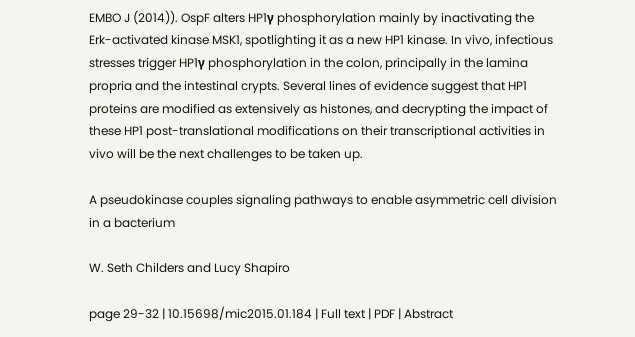EMBO J (2014)). OspF alters HP1γ phosphorylation mainly by inactivating the Erk-activated kinase MSK1, spotlighting it as a new HP1 kinase. In vivo, infectious stresses trigger HP1γ phosphorylation in the colon, principally in the lamina propria and the intestinal crypts. Several lines of evidence suggest that HP1 proteins are modified as extensively as histones, and decrypting the impact of these HP1 post-translational modifications on their transcriptional activities in vivo will be the next challenges to be taken up.

A pseudokinase couples signaling pathways to enable asymmetric cell division in a bacterium

W. Seth Childers and Lucy Shapiro

page 29-32 | 10.15698/mic2015.01.184 | Full text | PDF | Abstract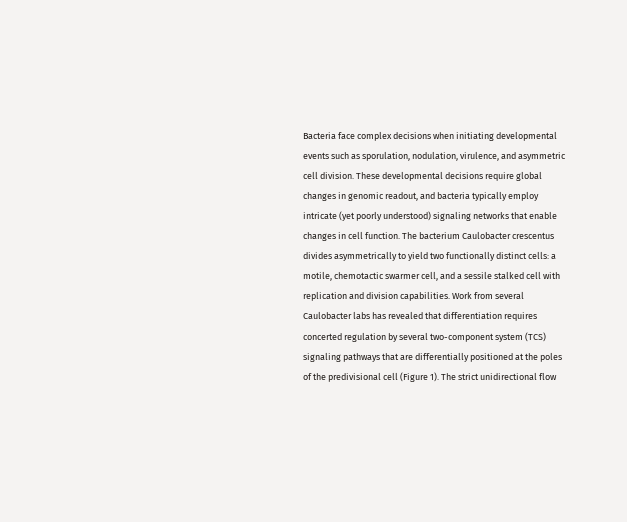Bacteria face complex decisions when initiating developmental events such as sporulation, nodulation, virulence, and asymmetric cell division. These developmental decisions require global changes in genomic readout, and bacteria typically employ intricate (yet poorly understood) signaling networks that enable changes in cell function. The bacterium Caulobacter crescentus divides asymmetrically to yield two functionally distinct cells: a motile, chemotactic swarmer cell, and a sessile stalked cell with replication and division capabilities. Work from several Caulobacter labs has revealed that differentiation requires concerted regulation by several two-component system (TCS) signaling pathways that are differentially positioned at the poles of the predivisional cell (Figure 1). The strict unidirectional flow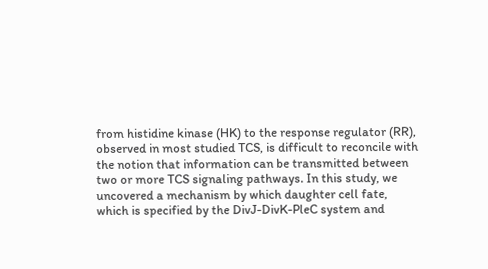from histidine kinase (HK) to the response regulator (RR), observed in most studied TCS, is difficult to reconcile with the notion that information can be transmitted between two or more TCS signaling pathways. In this study, we uncovered a mechanism by which daughter cell fate, which is specified by the DivJ-DivK-PleC system and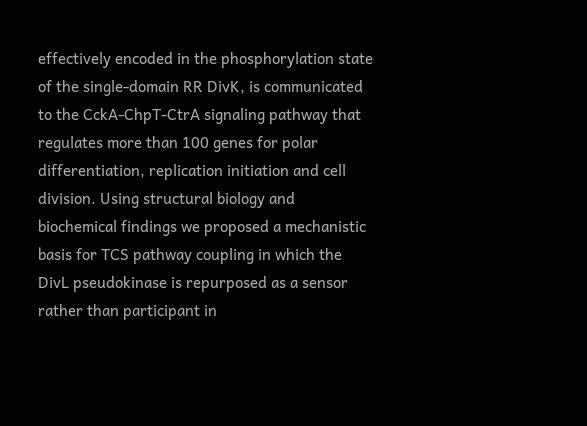effectively encoded in the phosphorylation state of the single-domain RR DivK, is communicated to the CckA-ChpT-CtrA signaling pathway that regulates more than 100 genes for polar differentiation, replication initiation and cell division. Using structural biology and biochemical findings we proposed a mechanistic basis for TCS pathway coupling in which the DivL pseudokinase is repurposed as a sensor rather than participant in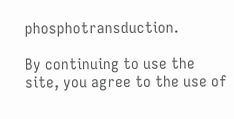phosphotransduction.

By continuing to use the site, you agree to the use of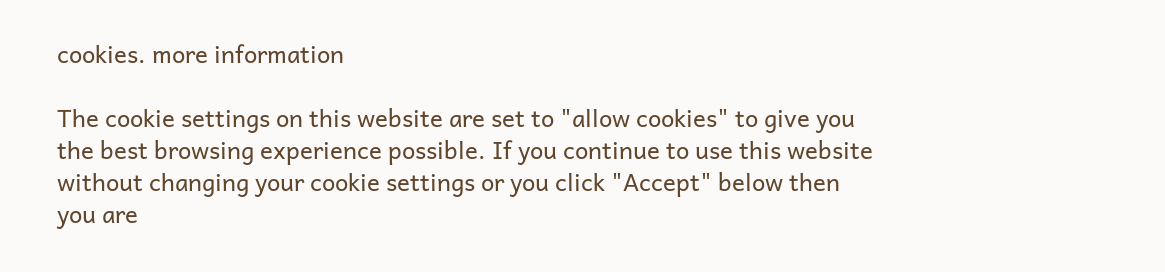cookies. more information

The cookie settings on this website are set to "allow cookies" to give you the best browsing experience possible. If you continue to use this website without changing your cookie settings or you click "Accept" below then you are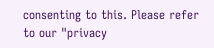consenting to this. Please refer to our "privacy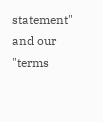statement" and our "terms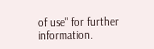of use" for further information.